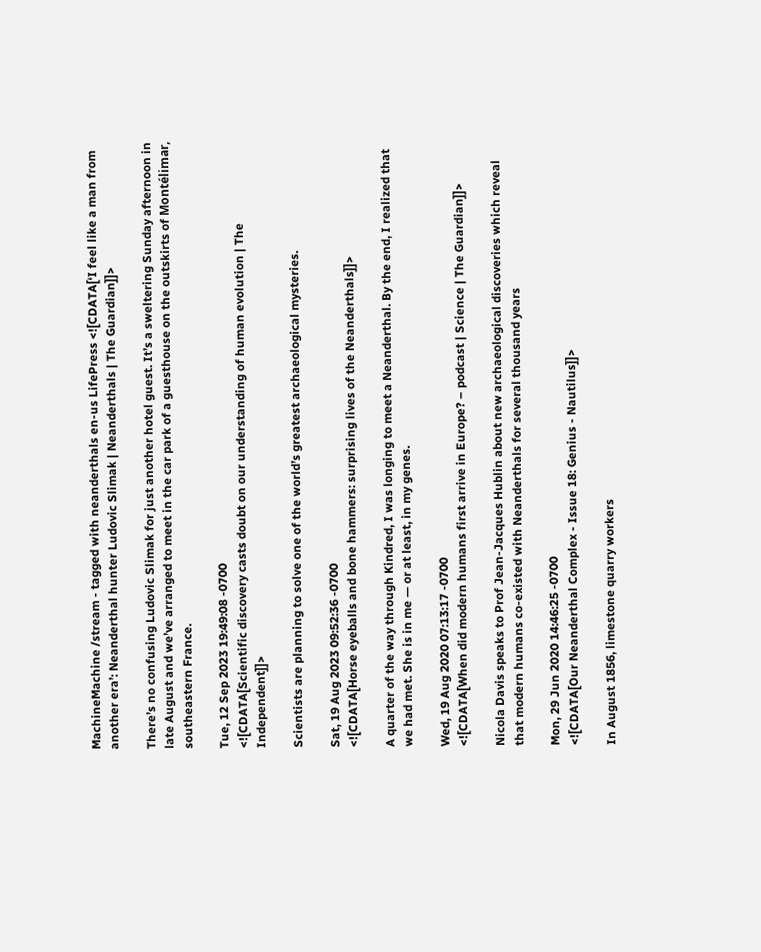MachineMachine /stream - tagged with neanderthals en-us LifePress <![CDATA[‘I feel like a man from another era’: Neanderthal hunter Ludovic Slimak | Neanderthals | The Guardian]]>

There’s no confusing Ludovic Slimak for just another hotel guest. It’s a sweltering Sunday afternoon in late August and we’ve arranged to meet in the car park of a guesthouse on the outskirts of Montélimar, southeastern France.

Tue, 12 Sep 2023 19:49:08 -0700
<![CDATA[Scientific discovery casts doubt on our understanding of human evolution | The Independent]]>

Scientists are planning to solve one of the world’s greatest archaeological mysteries.

Sat, 19 Aug 2023 09:52:36 -0700
<![CDATA[Horse eyeballs and bone hammers: surprising lives of the Neanderthals]]>

A quarter of the way through Kindred, I was longing to meet a Neanderthal. By the end, I realized that we had met. She is in me — or at least, in my genes.

Wed, 19 Aug 2020 07:13:17 -0700
<![CDATA[When did modern humans first arrive in Europe? – podcast | Science | The Guardian]]>

Nicola Davis speaks to Prof Jean-Jacques Hublin about new archaeological discoveries which reveal that modern humans co-existed with Neanderthals for several thousand years

Mon, 29 Jun 2020 14:46:25 -0700
<![CDATA[Our Neanderthal Complex - Issue 18: Genius - Nautilus]]>

In August 1856, limestone quarry workers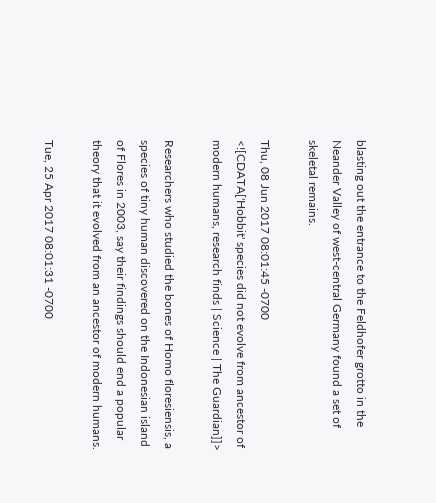blasting out the entrance to the Feldhofer grotto in the Neander Valley of west-central Germany found a set of skeletal remains.

Thu, 08 Jun 2017 08:01:45 -0700
<![CDATA['Hobbit' species did not evolve from ancestor of modern humans, research finds | Science | The Guardian]]>

Researchers who studied the bones of Homo floresiensis, a species of tiny human discovered on the Indonesian island of Flores in 2003, say their findings should end a popular theory that it evolved from an ancestor of modern humans.

Tue, 25 Apr 2017 08:01:31 -0700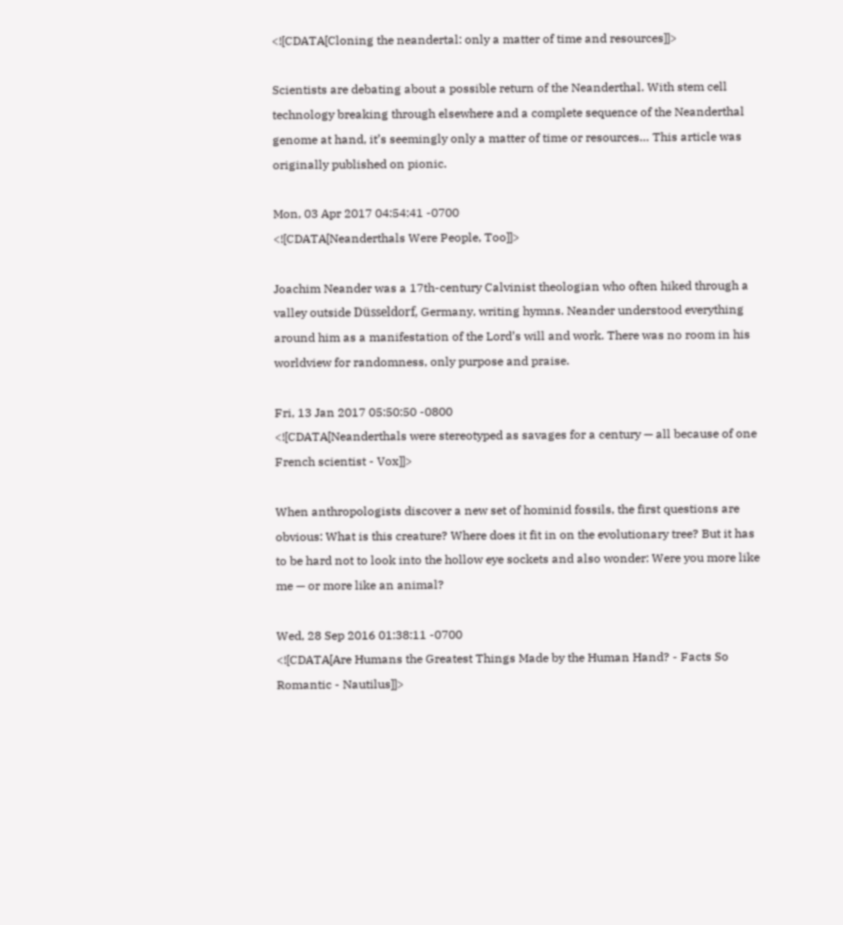<![CDATA[Cloning the neandertal: only a matter of time and resources]]>

Scientists are debating about a possible return of the Neanderthal. With stem cell technology breaking through elsewhere and a complete sequence of the Neanderthal genome at hand, it’s seemingly only a matter of time or resources… This article was originally published on pionic.

Mon, 03 Apr 2017 04:54:41 -0700
<![CDATA[Neanderthals Were People, Too]]>

Joachim Neander was a 17th-century Calvinist theologian who often hiked through a valley outside Düsseldorf, Germany, writing hymns. Neander understood everything around him as a manifestation of the Lord’s will and work. There was no room in his worldview for randomness, only purpose and praise.

Fri, 13 Jan 2017 05:50:50 -0800
<![CDATA[Neanderthals were stereotyped as savages for a century — all because of one French scientist - Vox]]>

When anthropologists discover a new set of hominid fossils, the first questions are obvious: What is this creature? Where does it fit in on the evolutionary tree? But it has to be hard not to look into the hollow eye sockets and also wonder: Were you more like me — or more like an animal?

Wed, 28 Sep 2016 01:38:11 -0700
<![CDATA[Are Humans the Greatest Things Made by the Human Hand? - Facts So Romantic - Nautilus]]>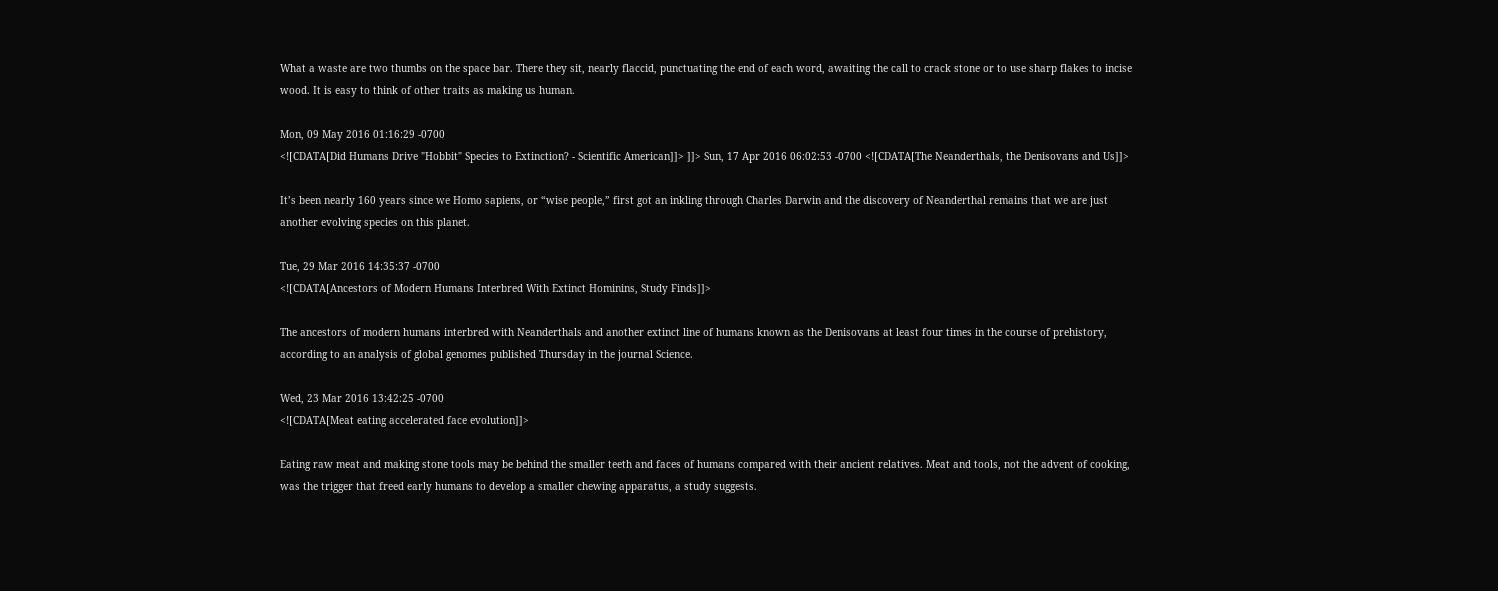What a waste are two thumbs on the space bar. There they sit, nearly flaccid, punctuating the end of each word, awaiting the call to crack stone or to use sharp flakes to incise wood. It is easy to think of other traits as making us human.

Mon, 09 May 2016 01:16:29 -0700
<![CDATA[Did Humans Drive "Hobbit" Species to Extinction? - Scientific American]]> ]]> Sun, 17 Apr 2016 06:02:53 -0700 <![CDATA[The Neanderthals, the Denisovans and Us]]>

It’s been nearly 160 years since we Homo sapiens, or “wise people,” first got an inkling through Charles Darwin and the discovery of Neanderthal remains that we are just another evolving species on this planet.

Tue, 29 Mar 2016 14:35:37 -0700
<![CDATA[Ancestors of Modern Humans Interbred With Extinct Hominins, Study Finds]]>

The ancestors of modern humans interbred with Neanderthals and another extinct line of humans known as the Denisovans at least four times in the course of prehistory, according to an analysis of global genomes published Thursday in the journal Science.

Wed, 23 Mar 2016 13:42:25 -0700
<![CDATA[Meat eating accelerated face evolution]]>

Eating raw meat and making stone tools may be behind the smaller teeth and faces of humans compared with their ancient relatives. Meat and tools, not the advent of cooking, was the trigger that freed early humans to develop a smaller chewing apparatus, a study suggests.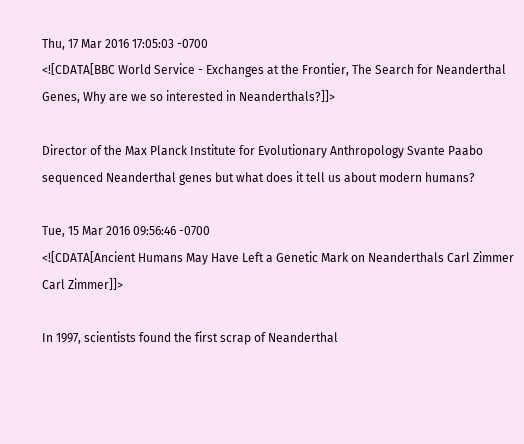Thu, 17 Mar 2016 17:05:03 -0700
<![CDATA[BBC World Service - Exchanges at the Frontier, The Search for Neanderthal Genes, Why are we so interested in Neanderthals?]]>

Director of the Max Planck Institute for Evolutionary Anthropology Svante Paabo sequenced Neanderthal genes but what does it tell us about modern humans?

Tue, 15 Mar 2016 09:56:46 -0700
<![CDATA[Ancient Humans May Have Left a Genetic Mark on Neanderthals Carl Zimmer Carl Zimmer]]>

In 1997, scientists found the first scrap of Neanderthal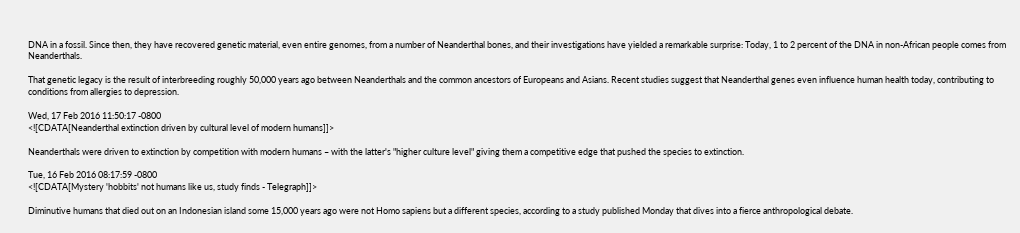DNA in a fossil. Since then, they have recovered genetic material, even entire genomes, from a number of Neanderthal bones, and their investigations have yielded a remarkable surprise: Today, 1 to 2 percent of the DNA in non-African people comes from Neanderthals.

That genetic legacy is the result of interbreeding roughly 50,000 years ago between Neanderthals and the common ancestors of Europeans and Asians. Recent studies suggest that Neanderthal genes even influence human health today, contributing to conditions from allergies to depression.

Wed, 17 Feb 2016 11:50:17 -0800
<![CDATA[Neanderthal extinction driven by cultural level of modern humans]]>

Neanderthals were driven to extinction by competition with modern humans – with the latter's "higher culture level" giving them a competitive edge that pushed the species to extinction.

Tue, 16 Feb 2016 08:17:59 -0800
<![CDATA[Mystery 'hobbits' not humans like us, study finds - Telegraph]]>

Diminutive humans that died out on an Indonesian island some 15,000 years ago were not Homo sapiens but a different species, according to a study published Monday that dives into a fierce anthropological debate.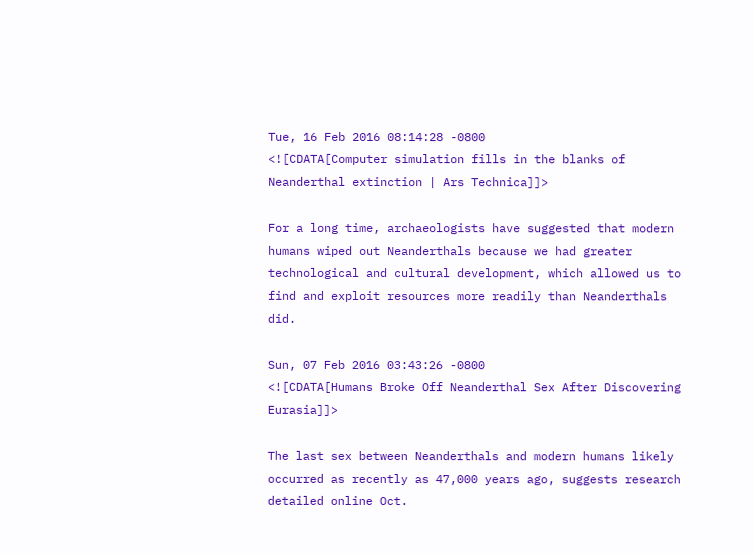Tue, 16 Feb 2016 08:14:28 -0800
<![CDATA[Computer simulation fills in the blanks of Neanderthal extinction | Ars Technica]]>

For a long time, archaeologists have suggested that modern humans wiped out Neanderthals because we had greater technological and cultural development, which allowed us to find and exploit resources more readily than Neanderthals did.

Sun, 07 Feb 2016 03:43:26 -0800
<![CDATA[Humans Broke Off Neanderthal Sex After Discovering Eurasia]]>

The last sex between Neanderthals and modern humans likely occurred as recently as 47,000 years ago, suggests research detailed online Oct.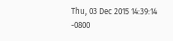Thu, 03 Dec 2015 14:39:14 -0800